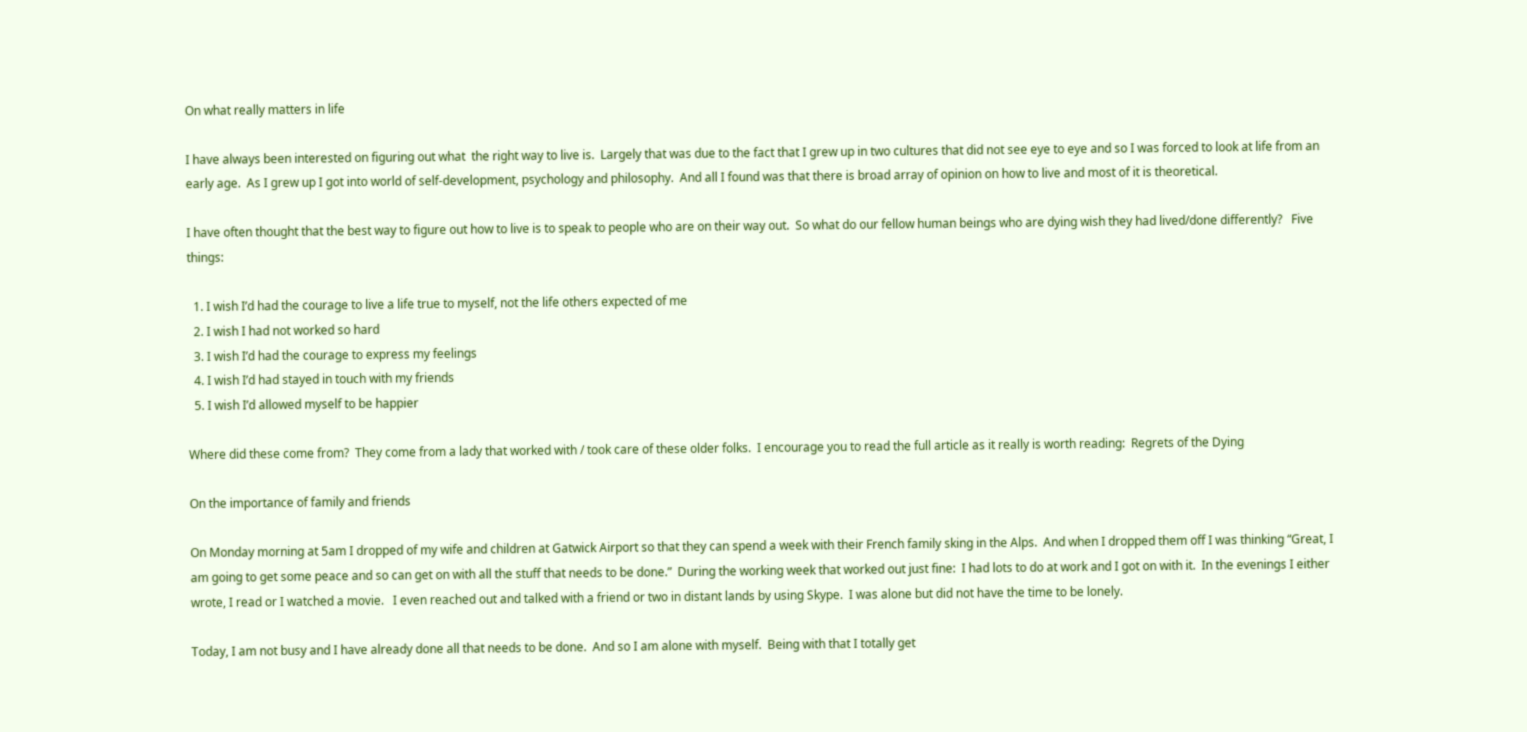On what really matters in life

I have always been interested on figuring out what  the right way to live is.  Largely that was due to the fact that I grew up in two cultures that did not see eye to eye and so I was forced to look at life from an early age.  As I grew up I got into world of self-development, psychology and philosophy.  And all I found was that there is broad array of opinion on how to live and most of it is theoretical.

I have often thought that the best way to figure out how to live is to speak to people who are on their way out.  So what do our fellow human beings who are dying wish they had lived/done differently?   Five things:

  1. I wish I’d had the courage to live a life true to myself, not the life others expected of me
  2. I wish I had not worked so hard
  3. I wish I’d had the courage to express my feelings
  4. I wish I’d had stayed in touch with my friends
  5. I wish I’d allowed myself to be happier

Where did these come from?  They come from a lady that worked with / took care of these older folks.  I encourage you to read the full article as it really is worth reading:  Regrets of the Dying

On the importance of family and friends

On Monday morning at 5am I dropped of my wife and children at Gatwick Airport so that they can spend a week with their French family sking in the Alps.  And when I dropped them off I was thinking “Great, I am going to get some peace and so can get on with all the stuff that needs to be done.”  During the working week that worked out just fine:  I had lots to do at work and I got on with it.  In the evenings I either wrote, I read or I watched a movie.   I even reached out and talked with a friend or two in distant lands by using Skype.  I was alone but did not have the time to be lonely.

Today, I am not busy and I have already done all that needs to be done.  And so I am alone with myself.  Being with that I totally get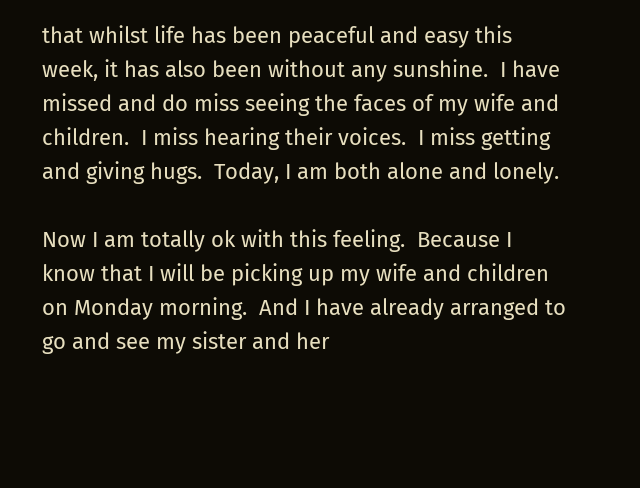that whilst life has been peaceful and easy this week, it has also been without any sunshine.  I have missed and do miss seeing the faces of my wife and children.  I miss hearing their voices.  I miss getting and giving hugs.  Today, I am both alone and lonely.

Now I am totally ok with this feeling.  Because I know that I will be picking up my wife and children on Monday morning.  And I have already arranged to go and see my sister and her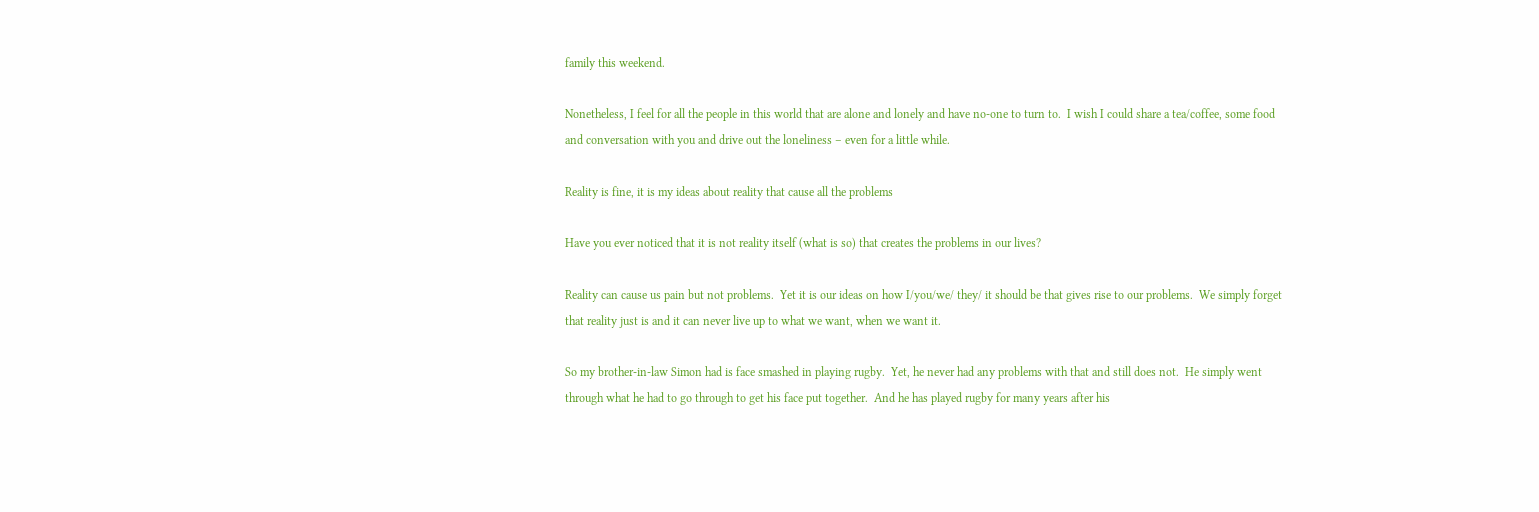family this weekend.

Nonetheless, I feel for all the people in this world that are alone and lonely and have no-one to turn to.  I wish I could share a tea/coffee, some food and conversation with you and drive out the loneliness – even for a little while.

Reality is fine, it is my ideas about reality that cause all the problems

Have you ever noticed that it is not reality itself (what is so) that creates the problems in our lives?

Reality can cause us pain but not problems.  Yet it is our ideas on how I/you/we/ they/ it should be that gives rise to our problems.  We simply forget that reality just is and it can never live up to what we want, when we want it.

So my brother-in-law Simon had is face smashed in playing rugby.  Yet, he never had any problems with that and still does not.  He simply went through what he had to go through to get his face put together.  And he has played rugby for many years after his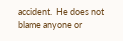accident.  He does not blame anyone or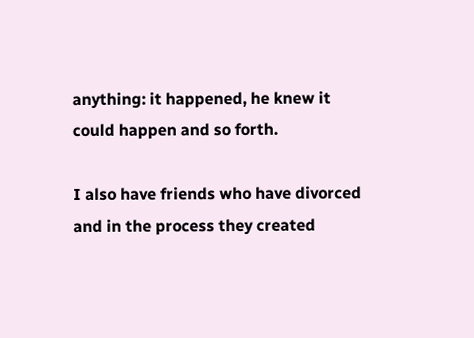anything: it happened, he knew it could happen and so forth.

I also have friends who have divorced and in the process they created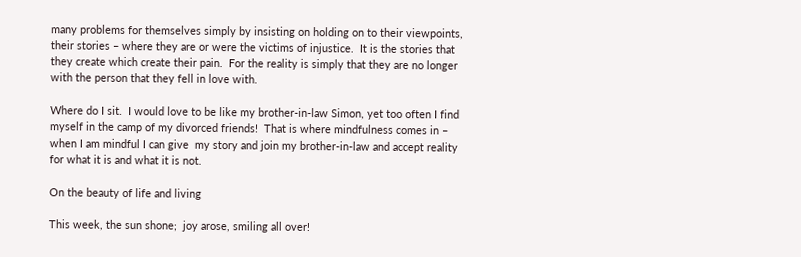many problems for themselves simply by insisting on holding on to their viewpoints, their stories – where they are or were the victims of injustice.  It is the stories that they create which create their pain.  For the reality is simply that they are no longer with the person that they fell in love with.

Where do I sit.  I would love to be like my brother-in-law Simon, yet too often I find myself in the camp of my divorced friends!  That is where mindfulness comes in – when I am mindful I can give  my story and join my brother-in-law and accept reality for what it is and what it is not.

On the beauty of life and living

This week, the sun shone;  joy arose, smiling all over!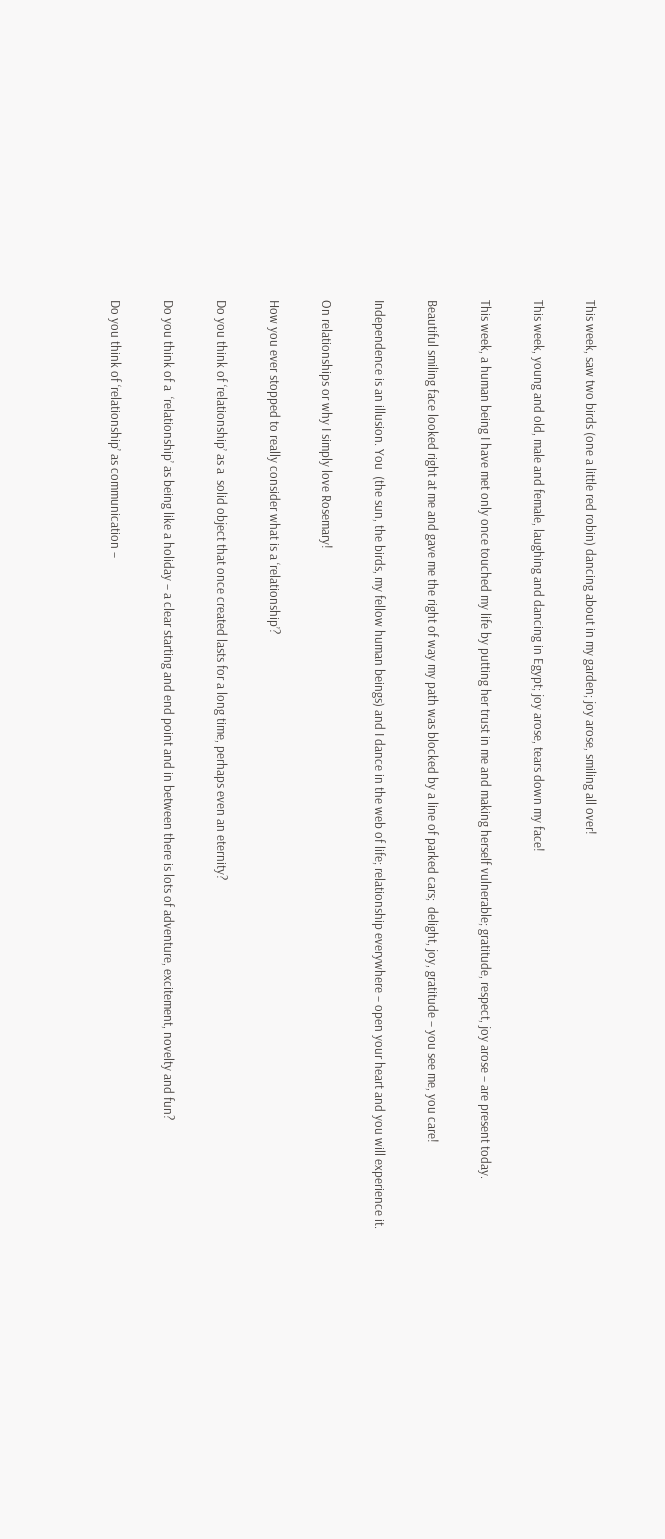This week, saw two birds (one a little red robin) dancing about in my garden; joy arose, smiling all over!

This week, young and old, male and female, laughing and dancing in Egypt; joy arose, tears down my face!

This week, a human being I have met only once touched my life by putting her trust in me and making herself vulnerable; gratitude, respect, joy arose – are present today.

Beautiful smiling face looked right at me and gave me the right of way my path was blocked by a line of parked cars;  delight, joy, gratitude – you see me, you care!

Independence is an illusion. You  (the sun, the birds, my fellow human beings) and I dance in the web of life; relationship everywhere – open your heart and you will experience it.

On relationships or why I simply love Rosemary!

How you ever stopped to really consider what is a ‘relationship’?

Do you think of ‘relationship’ as a  solid object that once created lasts for a long time, perhaps even an eternity?

Do you think of a  ‘relationship’ as being like a holiday – a clear starting and end point and in between there is lots of adventure, excitement, novelty and fun?

Do you think of ‘relationship’ as communication –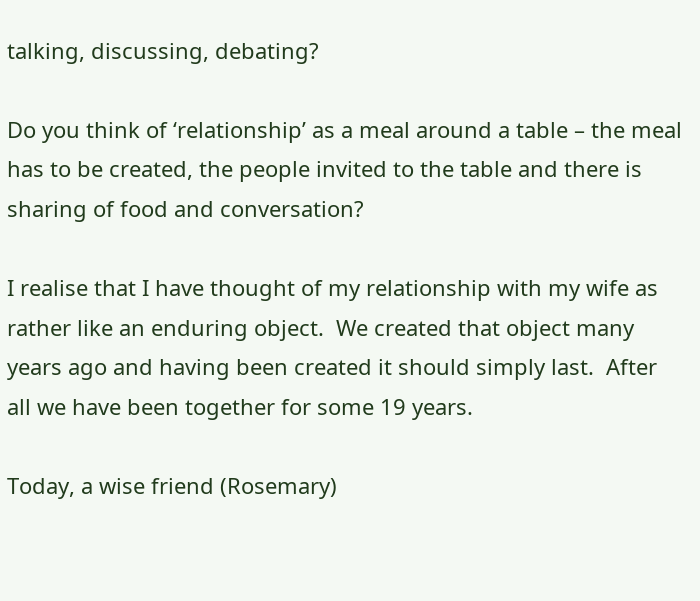talking, discussing, debating?

Do you think of ‘relationship’ as a meal around a table – the meal has to be created, the people invited to the table and there is sharing of food and conversation?

I realise that I have thought of my relationship with my wife as rather like an enduring object.  We created that object many years ago and having been created it should simply last.  After all we have been together for some 19 years.

Today, a wise friend (Rosemary)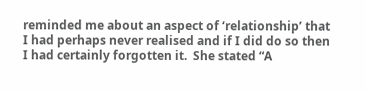reminded me about an aspect of ‘relationship’ that I had perhaps never realised and if I did do so then I had certainly forgotten it.  She stated “A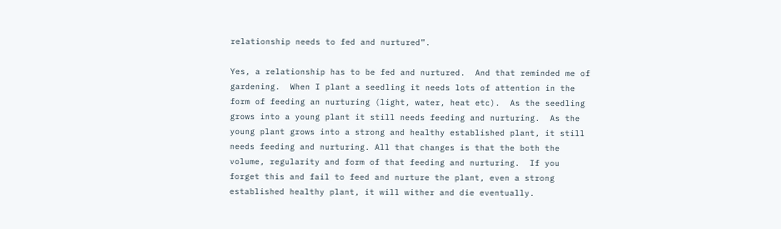relationship needs to fed and nurtured”.

Yes, a relationship has to be fed and nurtured.  And that reminded me of gardening.  When I plant a seedling it needs lots of attention in the form of feeding an nurturing (light, water, heat etc).  As the seedling grows into a young plant it still needs feeding and nurturing.  As the young plant grows into a strong and healthy established plant, it still needs feeding and nurturing. All that changes is that the both the volume, regularity and form of that feeding and nurturing.  If you forget this and fail to feed and nurture the plant, even a strong established healthy plant, it will wither and die eventually.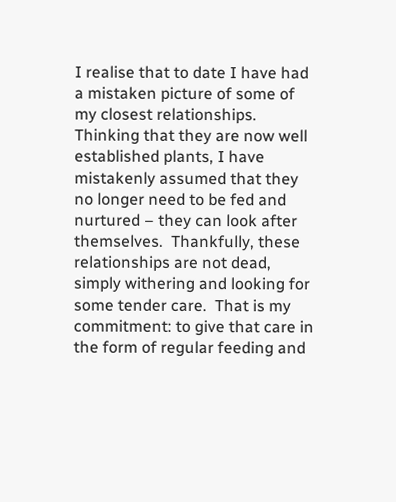I realise that to date I have had a mistaken picture of some of my closest relationships.  Thinking that they are now well established plants, I have mistakenly assumed that they no longer need to be fed and nurtured – they can look after themselves.  Thankfully, these relationships are not dead, simply withering and looking for some tender care.  That is my commitment: to give that care in the form of regular feeding and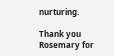nurturing.

Thank you Rosemary for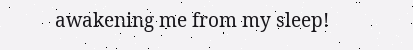awakening me from my sleep!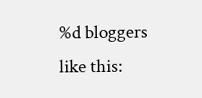%d bloggers like this: